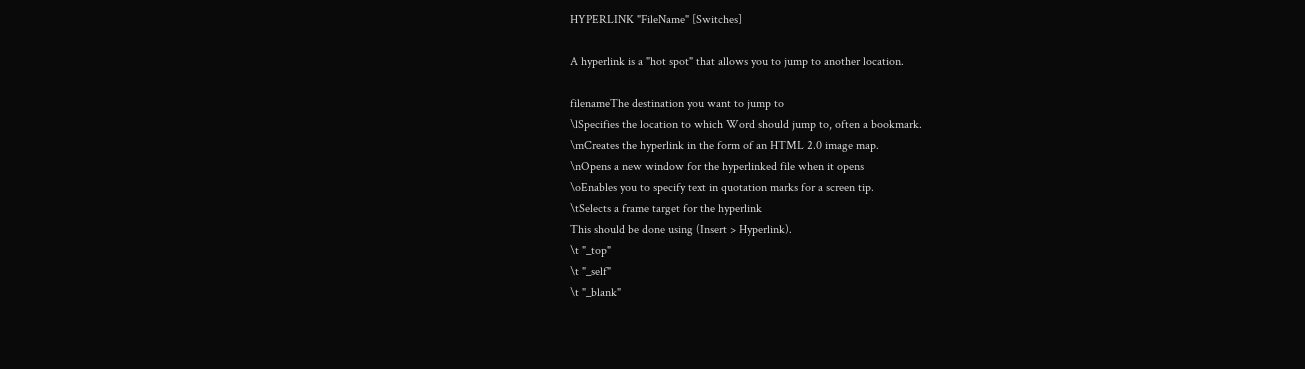HYPERLINK "FileName" [Switches]

A hyperlink is a "hot spot" that allows you to jump to another location.

filenameThe destination you want to jump to
\lSpecifies the location to which Word should jump to, often a bookmark.
\mCreates the hyperlink in the form of an HTML 2.0 image map.
\nOpens a new window for the hyperlinked file when it opens
\oEnables you to specify text in quotation marks for a screen tip.
\tSelects a frame target for the hyperlink
This should be done using (Insert > Hyperlink).
\t "_top"
\t "_self"
\t "_blank"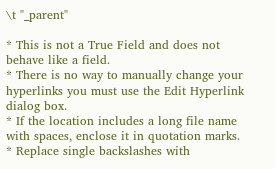\t "_parent"

* This is not a True Field and does not behave like a field.
* There is no way to manually change your hyperlinks you must use the Edit Hyperlink dialog box.
* If the location includes a long file name with spaces, enclose it in quotation marks.
* Replace single backslashes with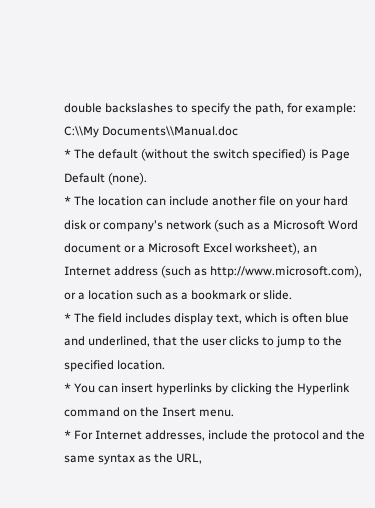double backslashes to specify the path, for example: C:\\My Documents\\Manual.doc
* The default (without the switch specified) is Page Default (none).
* The location can include another file on your hard disk or company's network (such as a Microsoft Word document or a Microsoft Excel worksheet), an Internet address (such as http://www.microsoft.com), or a location such as a bookmark or slide.
* The field includes display text, which is often blue and underlined, that the user clicks to jump to the specified location.
* You can insert hyperlinks by clicking the Hyperlink command on the Insert menu.
* For Internet addresses, include the protocol and the same syntax as the URL,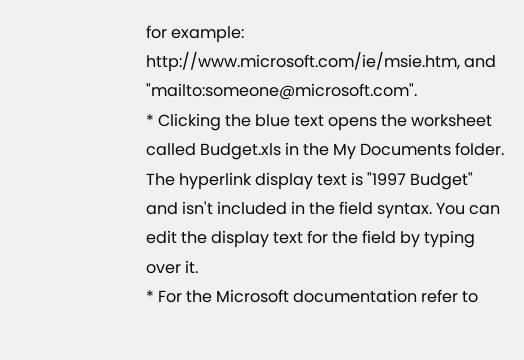for example: http://www.microsoft.com/ie/msie.htm, and "mailto:someone@microsoft.com".
* Clicking the blue text opens the worksheet called Budget.xls in the My Documents folder. The hyperlink display text is "1997 Budget" and isn't included in the field syntax. You can edit the display text for the field by typing over it.
* For the Microsoft documentation refer to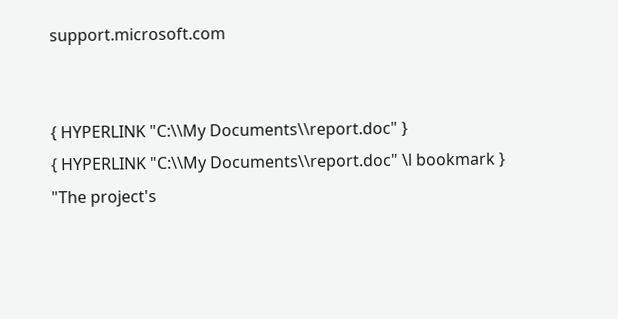support.microsoft.com


{ HYPERLINK "C:\\My Documents\\report.doc" }
{ HYPERLINK "C:\\My Documents\\report.doc" \l bookmark }
"The project's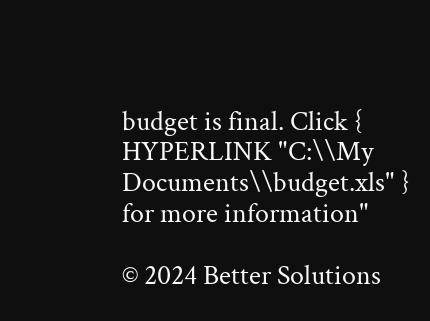budget is final. Click { HYPERLINK "C:\\My Documents\\budget.xls" } for more information"

© 2024 Better Solutions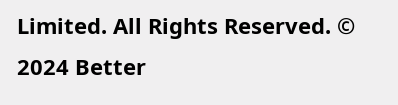Limited. All Rights Reserved. © 2024 Better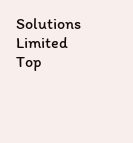Solutions Limited Top